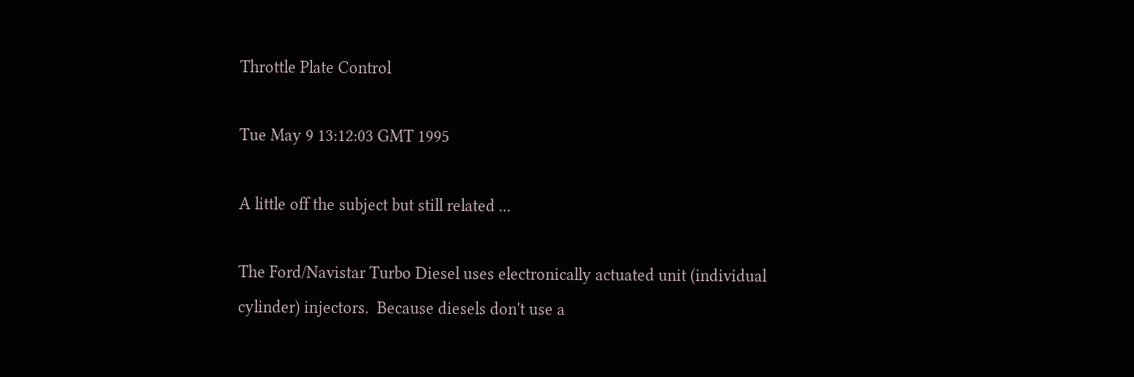Throttle Plate Control

Tue May 9 13:12:03 GMT 1995

A little off the subject but still related ...

The Ford/Navistar Turbo Diesel uses electronically actuated unit (individual
cylinder) injectors.  Because diesels don't use a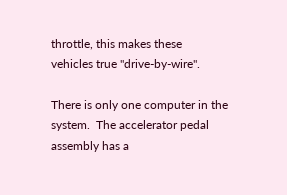throttle, this makes these
vehicles true "drive-by-wire".

There is only one computer in the system.  The accelerator pedal assembly has a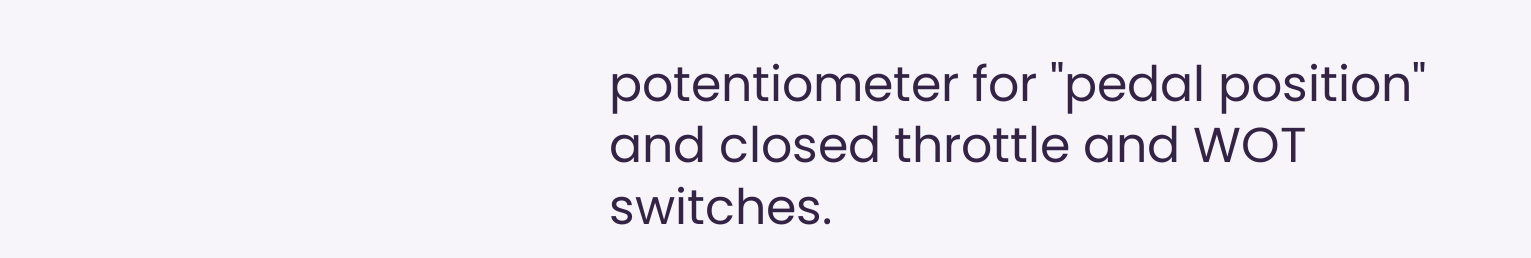potentiometer for "pedal position" and closed throttle and WOT switches.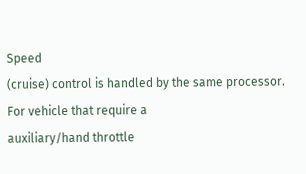Speed
(cruise) control is handled by the same processor.  For vehicle that require a
auxiliary/hand throttle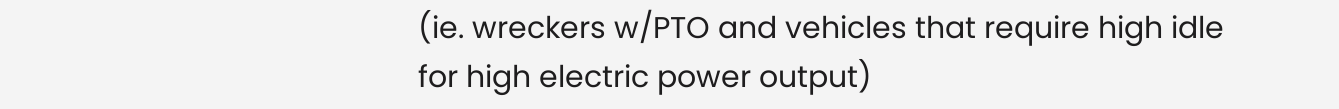(ie. wreckers w/PTO and vehicles that require high idle
for high electric power output)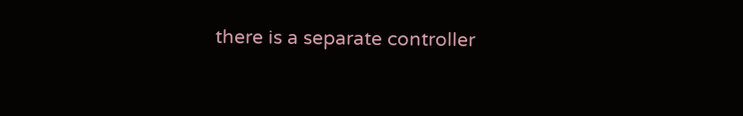there is a separate controller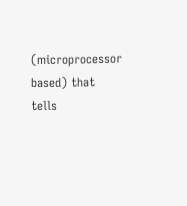(microprocessor
based) that tells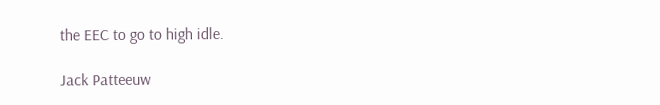the EEC to go to high idle.

Jack Patteeuw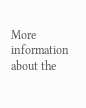More information about the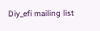Diy_efi mailing list